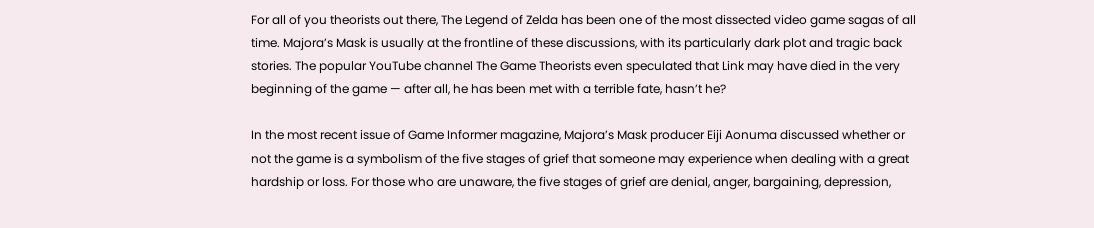For all of you theorists out there, The Legend of Zelda has been one of the most dissected video game sagas of all time. Majora’s Mask is usually at the frontline of these discussions, with its particularly dark plot and tragic back stories. The popular YouTube channel The Game Theorists even speculated that Link may have died in the very beginning of the game — after all, he has been met with a terrible fate, hasn’t he?

In the most recent issue of Game Informer magazine, Majora’s Mask producer Eiji Aonuma discussed whether or not the game is a symbolism of the five stages of grief that someone may experience when dealing with a great hardship or loss. For those who are unaware, the five stages of grief are denial, anger, bargaining, depression,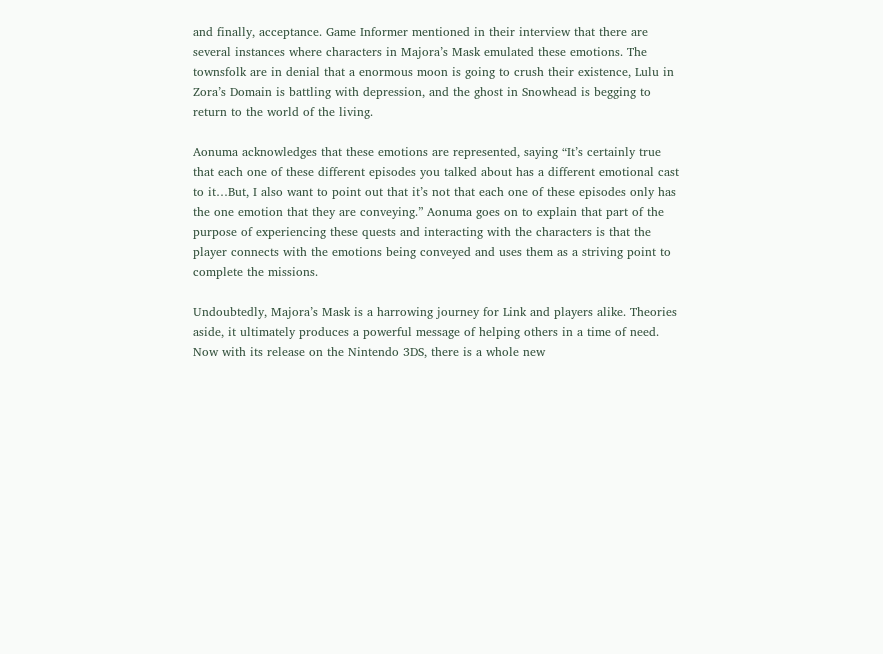and finally, acceptance. Game Informer mentioned in their interview that there are several instances where characters in Majora’s Mask emulated these emotions. The townsfolk are in denial that a enormous moon is going to crush their existence, Lulu in Zora’s Domain is battling with depression, and the ghost in Snowhead is begging to return to the world of the living.

Aonuma acknowledges that these emotions are represented, saying “It’s certainly true that each one of these different episodes you talked about has a different emotional cast to it…But, I also want to point out that it’s not that each one of these episodes only has the one emotion that they are conveying.” Aonuma goes on to explain that part of the purpose of experiencing these quests and interacting with the characters is that the player connects with the emotions being conveyed and uses them as a striving point to complete the missions.

Undoubtedly, Majora’s Mask is a harrowing journey for Link and players alike. Theories aside, it ultimately produces a powerful message of helping others in a time of need. Now with its release on the Nintendo 3DS, there is a whole new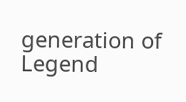generation of Legend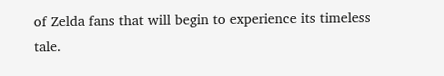of Zelda fans that will begin to experience its timeless tale.